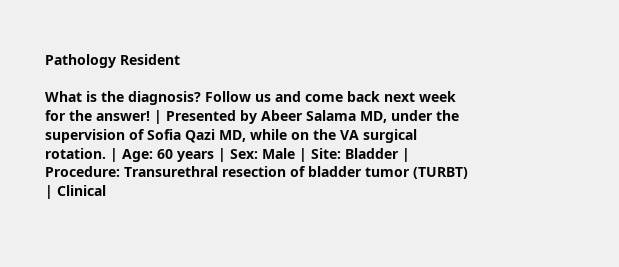Pathology Resident

What is the diagnosis? Follow us and come back next week for the answer! | Presented by Abeer Salama MD, under the supervision of Sofia Qazi MD, while on the VA surgical rotation. | Age: 60 years | Sex: Male | Site: Bladder | Procedure: Transurethral resection of bladder tumor (TURBT) | Clinical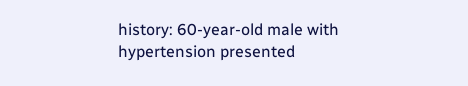history: 60-year-old male with hypertension presented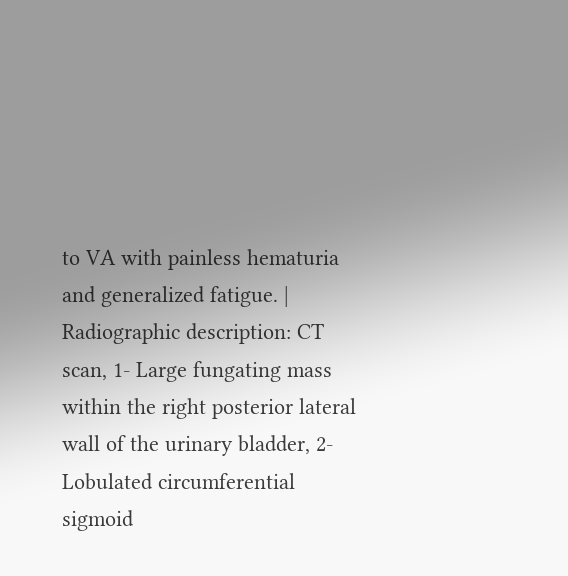to VA with painless hematuria and generalized fatigue. | Radiographic description: CT scan, 1- Large fungating mass within the right posterior lateral wall of the urinary bladder, 2- Lobulated circumferential sigmoid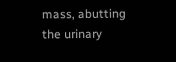mass, abutting the urinary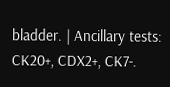bladder. | Ancillary tests: CK20+, CDX2+, CK7-.